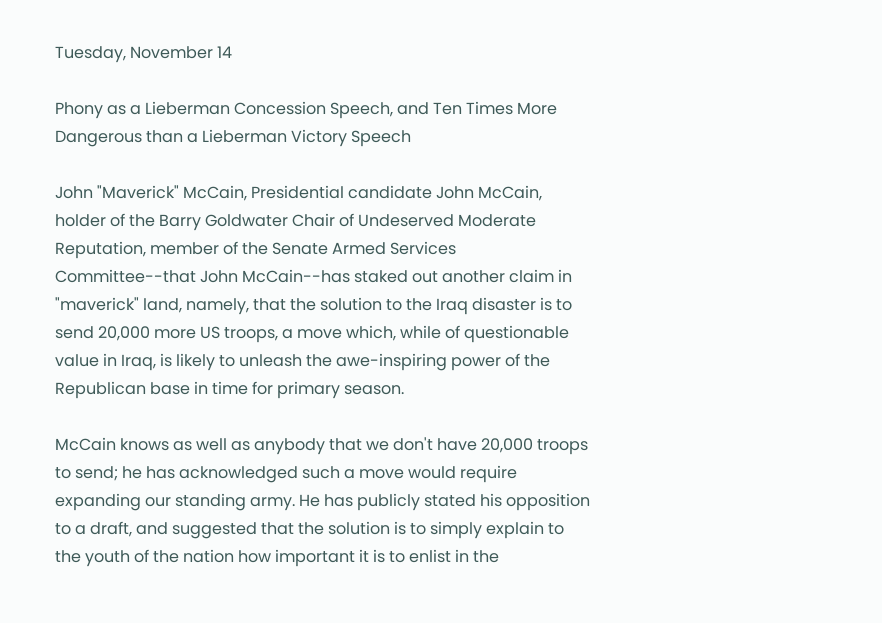Tuesday, November 14

Phony as a Lieberman Concession Speech, and Ten Times More Dangerous than a Lieberman Victory Speech

John "Maverick" McCain, Presidential candidate John McCain, holder of the Barry Goldwater Chair of Undeserved Moderate Reputation, member of the Senate Armed Services Committee--that John McCain--has staked out another claim in "maverick" land, namely, that the solution to the Iraq disaster is to send 20,000 more US troops, a move which, while of questionable value in Iraq, is likely to unleash the awe-inspiring power of the Republican base in time for primary season.

McCain knows as well as anybody that we don't have 20,000 troops to send; he has acknowledged such a move would require expanding our standing army. He has publicly stated his opposition to a draft, and suggested that the solution is to simply explain to the youth of the nation how important it is to enlist in the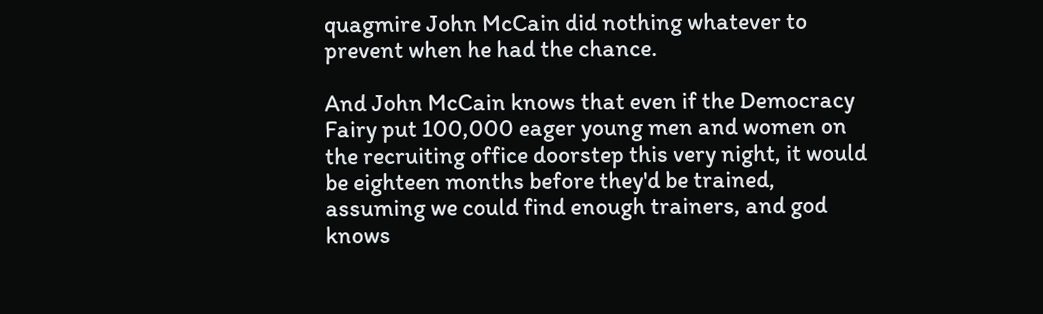quagmire John McCain did nothing whatever to prevent when he had the chance.

And John McCain knows that even if the Democracy Fairy put 100,000 eager young men and women on the recruiting office doorstep this very night, it would be eighteen months before they'd be trained, assuming we could find enough trainers, and god knows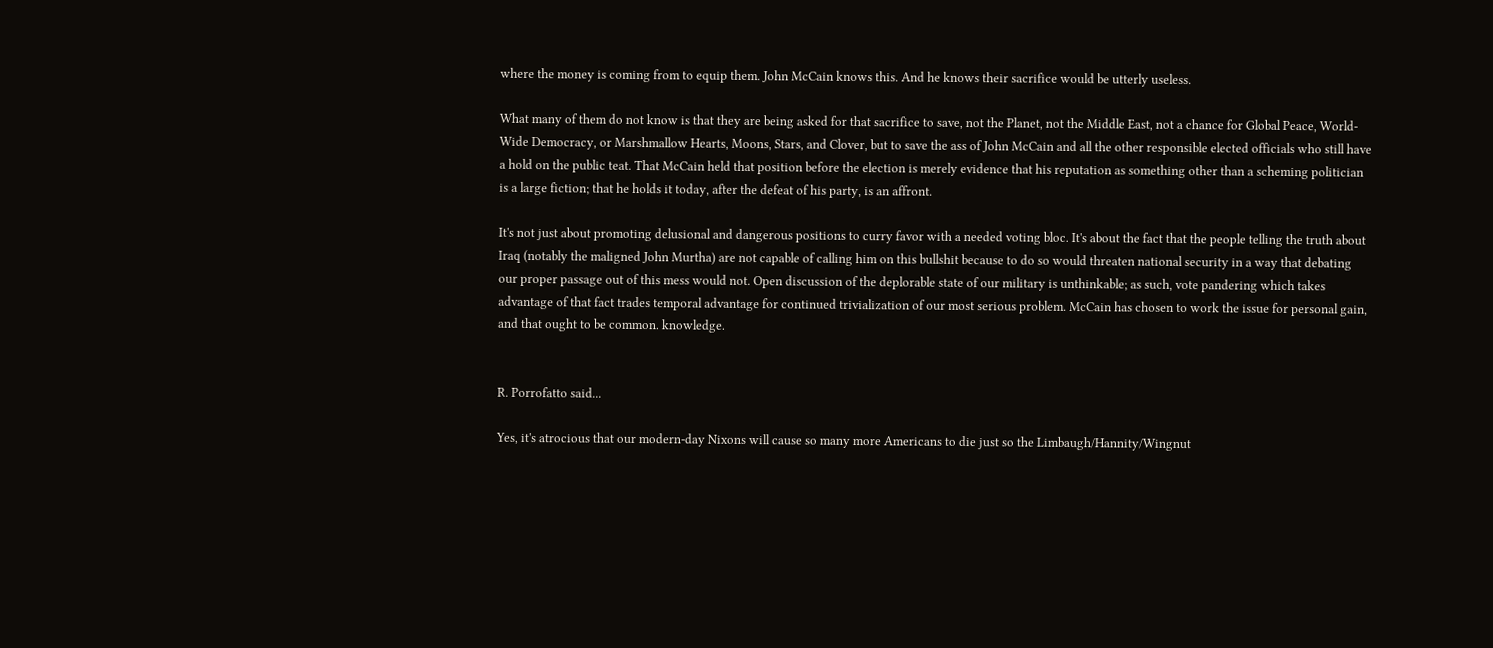where the money is coming from to equip them. John McCain knows this. And he knows their sacrifice would be utterly useless.

What many of them do not know is that they are being asked for that sacrifice to save, not the Planet, not the Middle East, not a chance for Global Peace, World-Wide Democracy, or Marshmallow Hearts, Moons, Stars, and Clover, but to save the ass of John McCain and all the other responsible elected officials who still have a hold on the public teat. That McCain held that position before the election is merely evidence that his reputation as something other than a scheming politician is a large fiction; that he holds it today, after the defeat of his party, is an affront.

It's not just about promoting delusional and dangerous positions to curry favor with a needed voting bloc. It's about the fact that the people telling the truth about Iraq (notably the maligned John Murtha) are not capable of calling him on this bullshit because to do so would threaten national security in a way that debating our proper passage out of this mess would not. Open discussion of the deplorable state of our military is unthinkable; as such, vote pandering which takes advantage of that fact trades temporal advantage for continued trivialization of our most serious problem. McCain has chosen to work the issue for personal gain, and that ought to be common. knowledge.


R. Porrofatto said...

Yes, it's atrocious that our modern-day Nixons will cause so many more Americans to die just so the Limbaugh/Hannity/Wingnut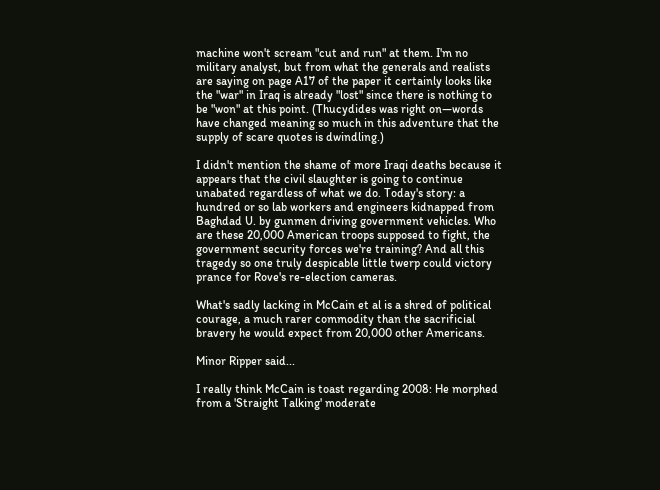machine won't scream "cut and run" at them. I'm no military analyst, but from what the generals and realists are saying on page A17 of the paper it certainly looks like the "war" in Iraq is already "lost" since there is nothing to be "won" at this point. (Thucydides was right on—words have changed meaning so much in this adventure that the supply of scare quotes is dwindling.)

I didn't mention the shame of more Iraqi deaths because it appears that the civil slaughter is going to continue unabated regardless of what we do. Today's story: a hundred or so lab workers and engineers kidnapped from Baghdad U. by gunmen driving government vehicles. Who are these 20,000 American troops supposed to fight, the government security forces we're training? And all this tragedy so one truly despicable little twerp could victory prance for Rove's re-election cameras.

What's sadly lacking in McCain et al is a shred of political courage, a much rarer commodity than the sacrificial bravery he would expect from 20,000 other Americans.

Minor Ripper said...

I really think McCain is toast regarding 2008: He morphed from a 'Straight Talking' moderate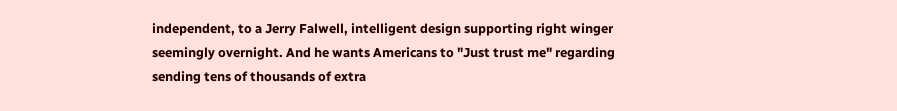independent, to a Jerry Falwell, intelligent design supporting right winger seemingly overnight. And he wants Americans to "Just trust me" regarding sending tens of thousands of extra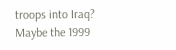troops into Iraq? Maybe the 1999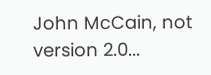John McCain, not version 2.0...